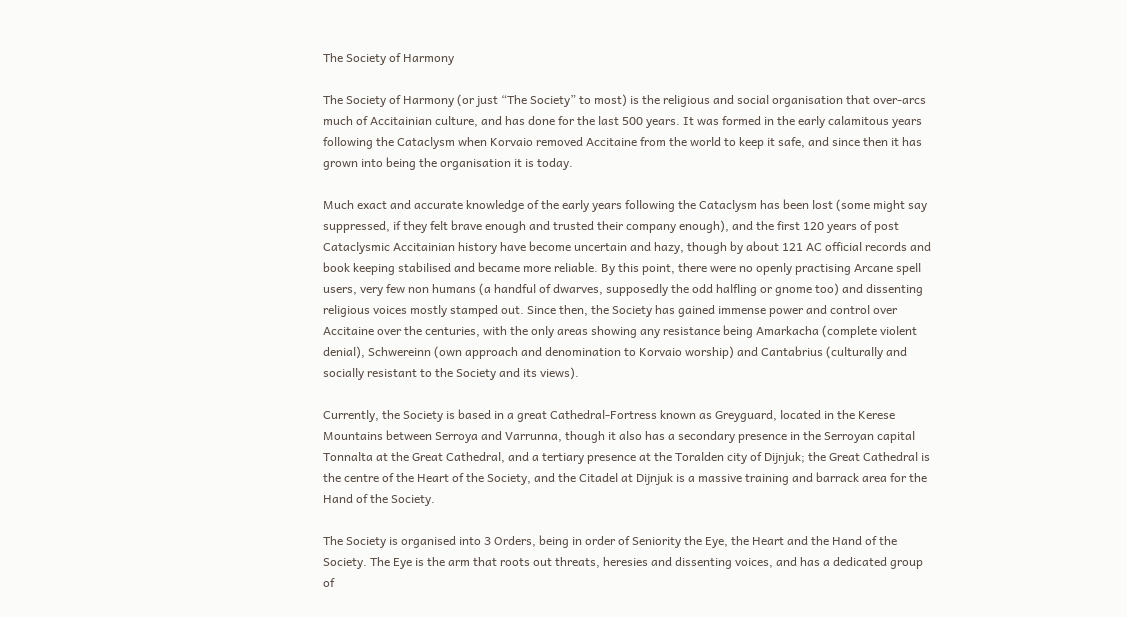The Society of Harmony

The Society of Harmony (or just “The Society” to most) is the religious and social organisation that over-arcs much of Accitainian culture, and has done for the last 500 years. It was formed in the early calamitous years following the Cataclysm when Korvaio removed Accitaine from the world to keep it safe, and since then it has grown into being the organisation it is today.

Much exact and accurate knowledge of the early years following the Cataclysm has been lost (some might say suppressed, if they felt brave enough and trusted their company enough), and the first 120 years of post Cataclysmic Accitainian history have become uncertain and hazy, though by about 121 AC official records and book keeping stabilised and became more reliable. By this point, there were no openly practising Arcane spell users, very few non humans (a handful of dwarves, supposedly the odd halfling or gnome too) and dissenting religious voices mostly stamped out. Since then, the Society has gained immense power and control over Accitaine over the centuries, with the only areas showing any resistance being Amarkacha (complete violent denial), Schwereinn (own approach and denomination to Korvaio worship) and Cantabrius (culturally and socially resistant to the Society and its views).

Currently, the Society is based in a great Cathedral-Fortress known as Greyguard, located in the Kerese Mountains between Serroya and Varrunna, though it also has a secondary presence in the Serroyan capital Tonnalta at the Great Cathedral, and a tertiary presence at the Toralden city of Dijnjuk; the Great Cathedral is the centre of the Heart of the Society, and the Citadel at Dijnjuk is a massive training and barrack area for the Hand of the Society.

The Society is organised into 3 Orders, being in order of Seniority the Eye, the Heart and the Hand of the Society. The Eye is the arm that roots out threats, heresies and dissenting voices, and has a dedicated group of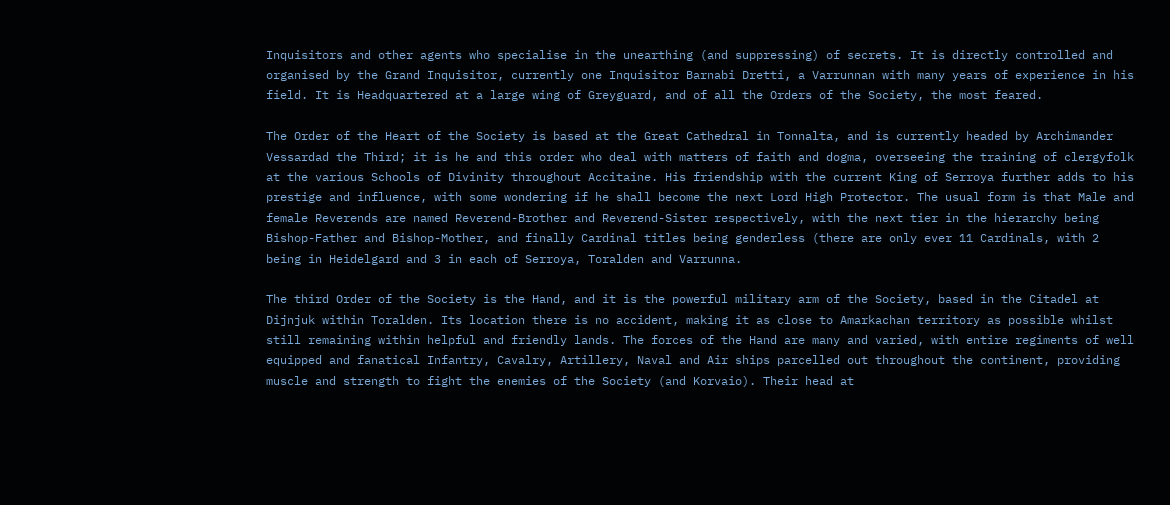Inquisitors and other agents who specialise in the unearthing (and suppressing) of secrets. It is directly controlled and organised by the Grand Inquisitor, currently one Inquisitor Barnabi Dretti, a Varrunnan with many years of experience in his field. It is Headquartered at a large wing of Greyguard, and of all the Orders of the Society, the most feared.

The Order of the Heart of the Society is based at the Great Cathedral in Tonnalta, and is currently headed by Archimander Vessardad the Third; it is he and this order who deal with matters of faith and dogma, overseeing the training of clergyfolk at the various Schools of Divinity throughout Accitaine. His friendship with the current King of Serroya further adds to his prestige and influence, with some wondering if he shall become the next Lord High Protector. The usual form is that Male and female Reverends are named Reverend-Brother and Reverend-Sister respectively, with the next tier in the hierarchy being Bishop-Father and Bishop-Mother, and finally Cardinal titles being genderless (there are only ever 11 Cardinals, with 2 being in Heidelgard and 3 in each of Serroya, Toralden and Varrunna.

The third Order of the Society is the Hand, and it is the powerful military arm of the Society, based in the Citadel at Dijnjuk within Toralden. Its location there is no accident, making it as close to Amarkachan territory as possible whilst still remaining within helpful and friendly lands. The forces of the Hand are many and varied, with entire regiments of well equipped and fanatical Infantry, Cavalry, Artillery, Naval and Air ships parcelled out throughout the continent, providing muscle and strength to fight the enemies of the Society (and Korvaio). Their head at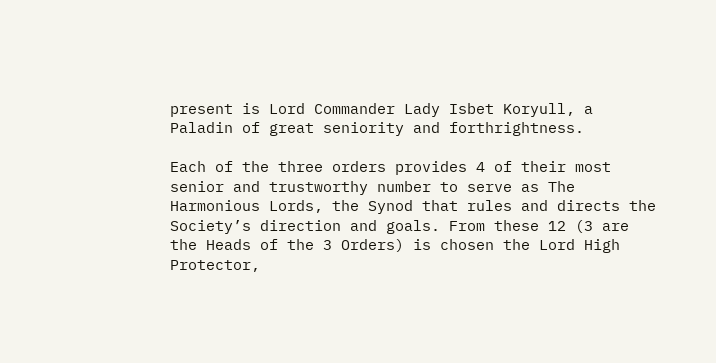present is Lord Commander Lady Isbet Koryull, a Paladin of great seniority and forthrightness.

Each of the three orders provides 4 of their most senior and trustworthy number to serve as The Harmonious Lords, the Synod that rules and directs the Society’s direction and goals. From these 12 (3 are the Heads of the 3 Orders) is chosen the Lord High Protector,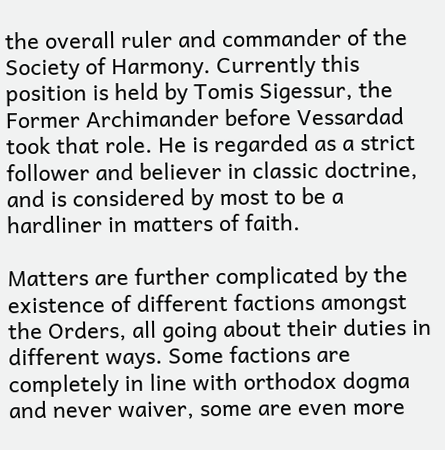the overall ruler and commander of the Society of Harmony. Currently this position is held by Tomis Sigessur, the Former Archimander before Vessardad took that role. He is regarded as a strict follower and believer in classic doctrine, and is considered by most to be a hardliner in matters of faith.

Matters are further complicated by the existence of different factions amongst the Orders, all going about their duties in different ways. Some factions are completely in line with orthodox dogma and never waiver, some are even more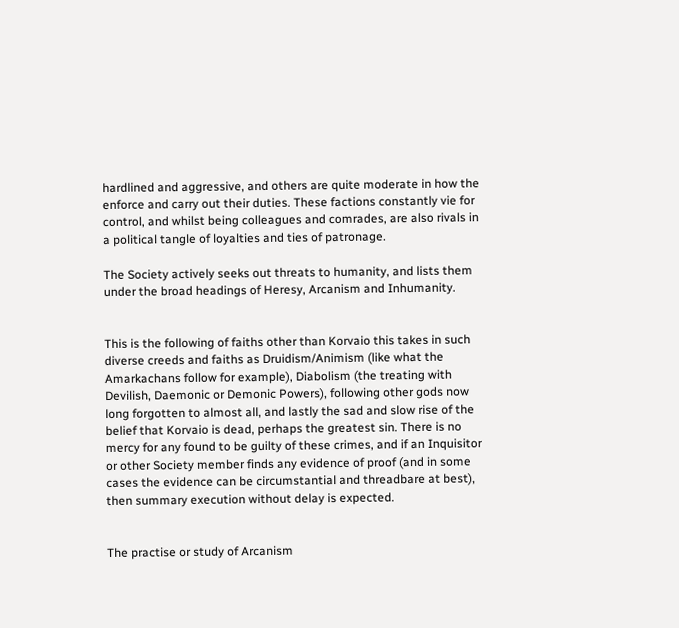hardlined and aggressive, and others are quite moderate in how the enforce and carry out their duties. These factions constantly vie for control, and whilst being colleagues and comrades, are also rivals in a political tangle of loyalties and ties of patronage.

The Society actively seeks out threats to humanity, and lists them under the broad headings of Heresy, Arcanism and Inhumanity.


This is the following of faiths other than Korvaio this takes in such diverse creeds and faiths as Druidism/Animism (like what the Amarkachans follow for example), Diabolism (the treating with Devilish, Daemonic or Demonic Powers), following other gods now long forgotten to almost all, and lastly the sad and slow rise of the belief that Korvaio is dead, perhaps the greatest sin. There is no mercy for any found to be guilty of these crimes, and if an Inquisitor or other Society member finds any evidence of proof (and in some cases the evidence can be circumstantial and threadbare at best), then summary execution without delay is expected.


The practise or study of Arcanism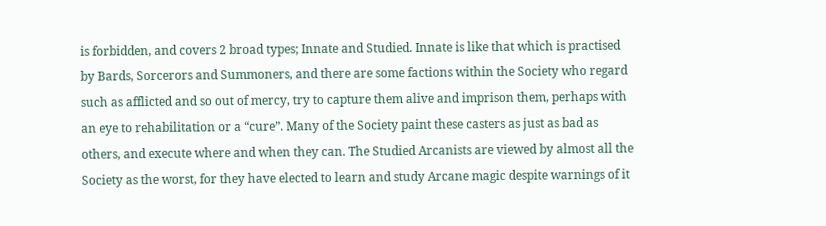is forbidden, and covers 2 broad types; Innate and Studied. Innate is like that which is practised by Bards, Sorcerors and Summoners, and there are some factions within the Society who regard such as afflicted and so out of mercy, try to capture them alive and imprison them, perhaps with an eye to rehabilitation or a “cure”. Many of the Society paint these casters as just as bad as others, and execute where and when they can. The Studied Arcanists are viewed by almost all the Society as the worst, for they have elected to learn and study Arcane magic despite warnings of it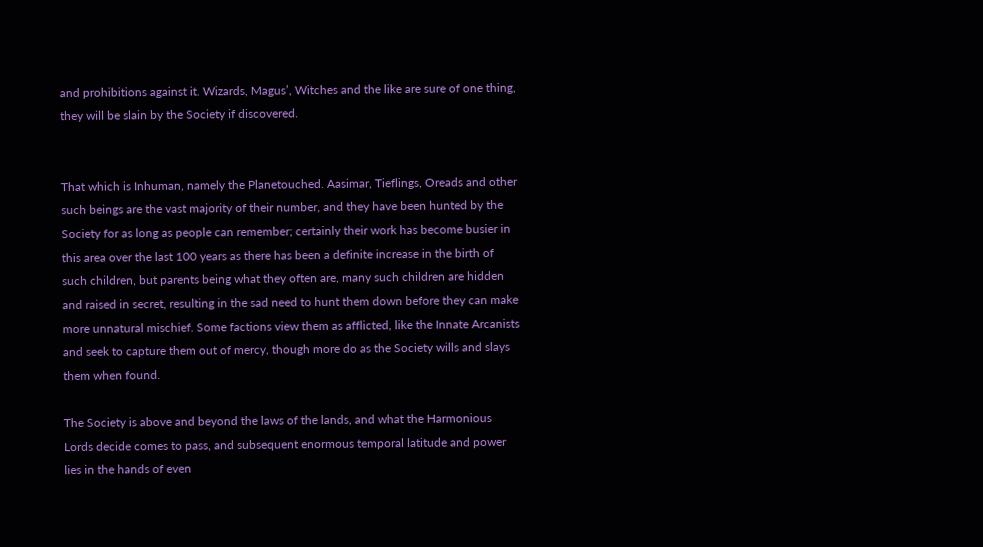and prohibitions against it. Wizards, Magus’, Witches and the like are sure of one thing, they will be slain by the Society if discovered.


That which is Inhuman, namely the Planetouched. Aasimar, Tieflings, Oreads and other such beings are the vast majority of their number, and they have been hunted by the Society for as long as people can remember; certainly their work has become busier in this area over the last 100 years as there has been a definite increase in the birth of such children, but parents being what they often are, many such children are hidden and raised in secret, resulting in the sad need to hunt them down before they can make more unnatural mischief. Some factions view them as afflicted, like the Innate Arcanists and seek to capture them out of mercy, though more do as the Society wills and slays them when found.

The Society is above and beyond the laws of the lands, and what the Harmonious Lords decide comes to pass, and subsequent enormous temporal latitude and power lies in the hands of even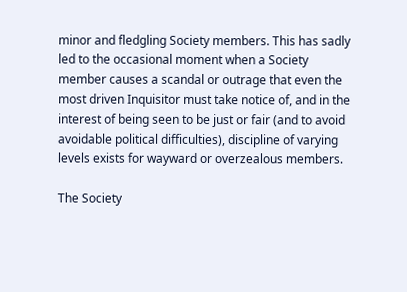minor and fledgling Society members. This has sadly led to the occasional moment when a Society member causes a scandal or outrage that even the most driven Inquisitor must take notice of, and in the interest of being seen to be just or fair (and to avoid avoidable political difficulties), discipline of varying levels exists for wayward or overzealous members.

The Society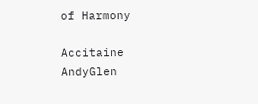of Harmony

Accitaine AndyGlen